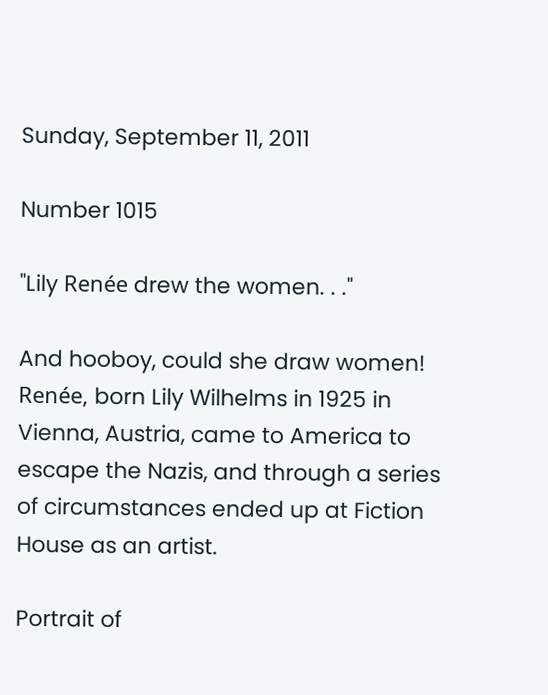Sunday, September 11, 2011

Number 1015

"Lily Renée drew the women. . ."

And hooboy, could she draw women! Renée, born Lily Wilhelms in 1925 in Vienna, Austria, came to America to escape the Nazis, and through a series of circumstances ended up at Fiction House as an artist.

Portrait of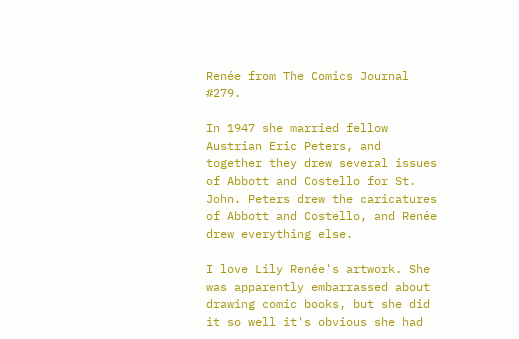Renée from The Comics Journal #279.

In 1947 she married fellow Austrian Eric Peters, and together they drew several issues of Abbott and Costello for St. John. Peters drew the caricatures of Abbott and Costello, and Renée drew everything else.

I love Lily Renée's artwork. She was apparently embarrassed about drawing comic books, but she did it so well it's obvious she had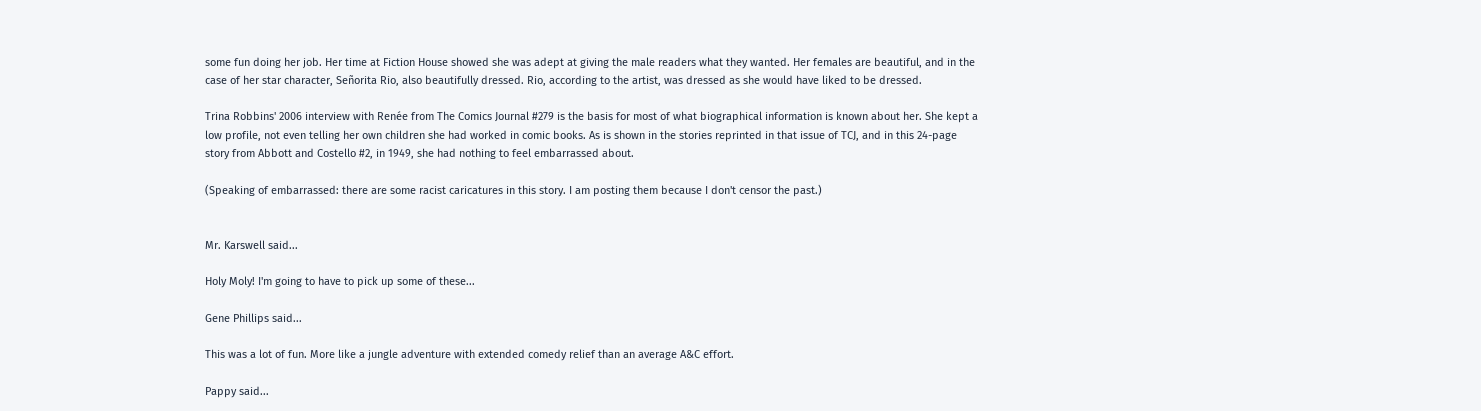some fun doing her job. Her time at Fiction House showed she was adept at giving the male readers what they wanted. Her females are beautiful, and in the case of her star character, Señorita Rio, also beautifully dressed. Rio, according to the artist, was dressed as she would have liked to be dressed.

Trina Robbins' 2006 interview with Renée from The Comics Journal #279 is the basis for most of what biographical information is known about her. She kept a low profile, not even telling her own children she had worked in comic books. As is shown in the stories reprinted in that issue of TCJ, and in this 24-page story from Abbott and Costello #2, in 1949, she had nothing to feel embarrassed about.

(Speaking of embarrassed: there are some racist caricatures in this story. I am posting them because I don't censor the past.)


Mr. Karswell said...

Holy Moly! I'm going to have to pick up some of these...

Gene Phillips said...

This was a lot of fun. More like a jungle adventure with extended comedy relief than an average A&C effort.

Pappy said...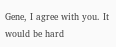Gene, I agree with you. It would be hard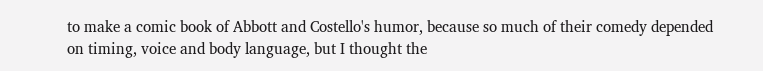to make a comic book of Abbott and Costello's humor, because so much of their comedy depended on timing, voice and body language, but I thought the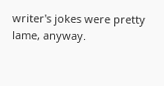writer's jokes were pretty lame, anyway.